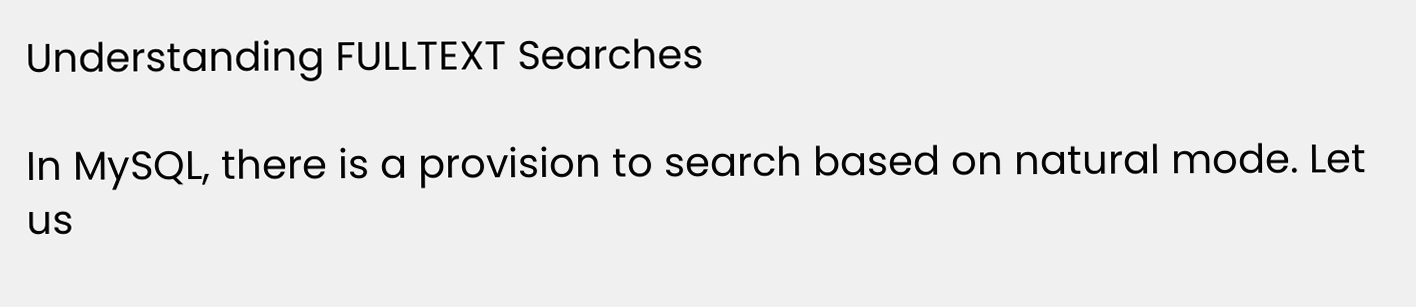Understanding FULLTEXT Searches

In MySQL, there is a provision to search based on natural mode. Let us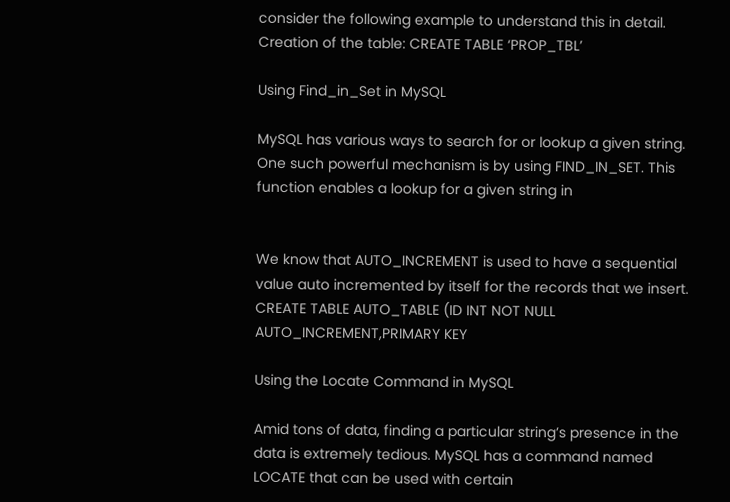consider the following example to understand this in detail. Creation of the table: CREATE TABLE ‘PROP_TBL’

Using Find_in_Set in MySQL

MySQL has various ways to search for or lookup a given string. One such powerful mechanism is by using FIND_IN_SET. This function enables a lookup for a given string in


We know that AUTO_INCREMENT is used to have a sequential value auto incremented by itself for the records that we insert. CREATE TABLE AUTO_TABLE (ID INT NOT NULL AUTO_INCREMENT,PRIMARY KEY

Using the Locate Command in MySQL

Amid tons of data, finding a particular string’s presence in the data is extremely tedious. MySQL has a command named LOCATE that can be used with certain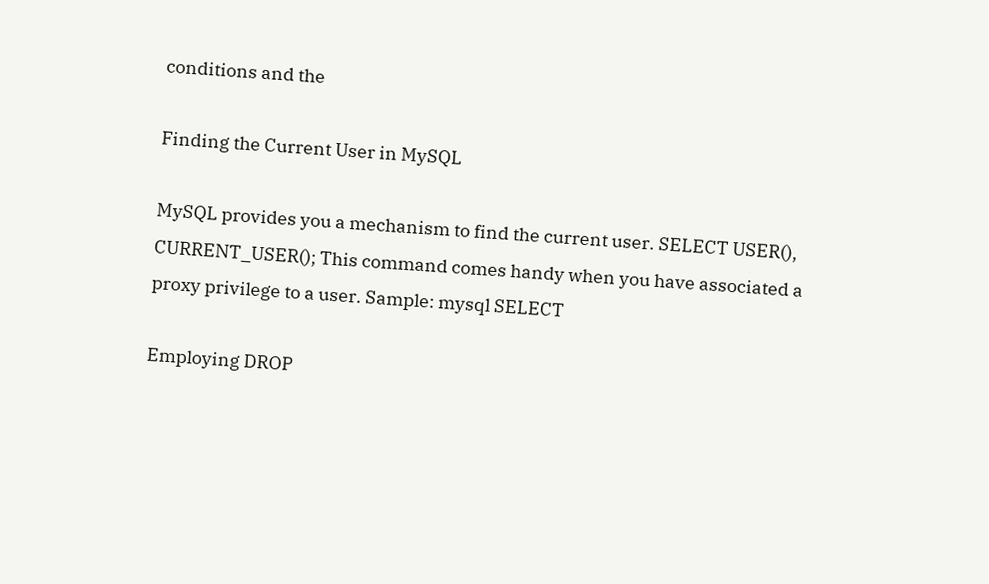conditions and the

Finding the Current User in MySQL

MySQL provides you a mechanism to find the current user. SELECT USER(), CURRENT_USER(); This command comes handy when you have associated a proxy privilege to a user. Sample: mysql SELECT

Employing DROP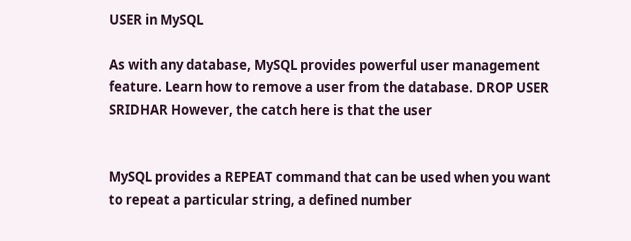USER in MySQL

As with any database, MySQL provides powerful user management feature. Learn how to remove a user from the database. DROP USER SRIDHAR However, the catch here is that the user


MySQL provides a REPEAT command that can be used when you want to repeat a particular string, a defined number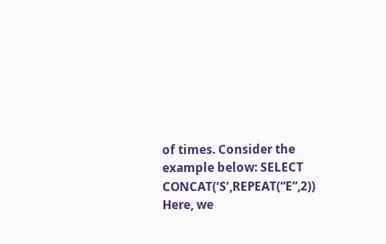of times. Consider the example below: SELECT CONCAT(‘S’,REPEAT(“E”,2)) Here, we